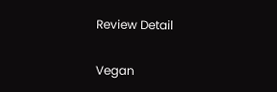Review Detail

Vegan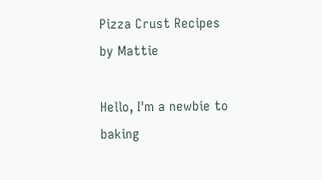Pizza Crust Recipes
by Mattie

Hello, I'm a newbie to baking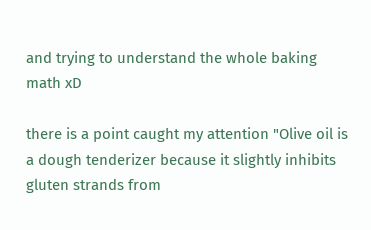and trying to understand the whole baking math xD

there is a point caught my attention "Olive oil is a dough tenderizer because it slightly inhibits gluten strands from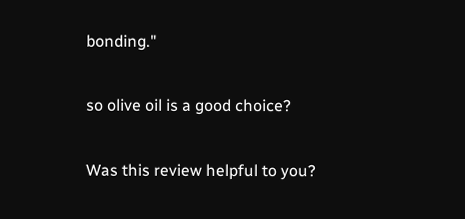bonding."

so olive oil is a good choice?

Was this review helpful to you?